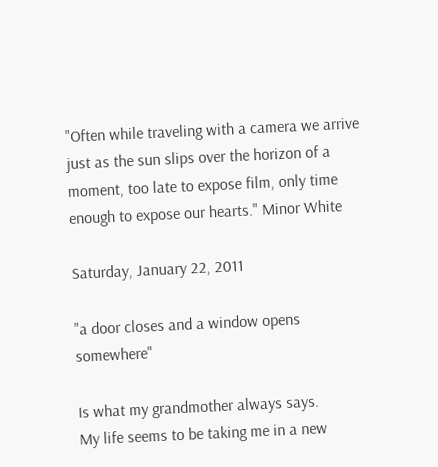"Often while traveling with a camera we arrive just as the sun slips over the horizon of a moment, too late to expose film, only time enough to expose our hearts." Minor White

Saturday, January 22, 2011

"a door closes and a window opens somewhere"

Is what my grandmother always says.
My life seems to be taking me in a new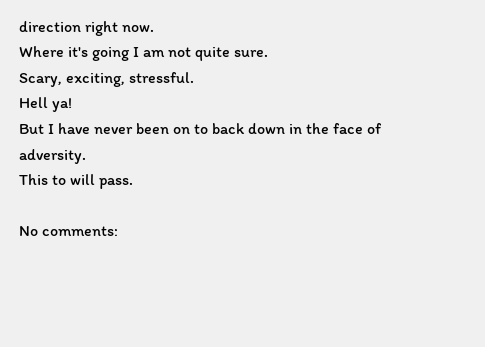direction right now.
Where it's going I am not quite sure.
Scary, exciting, stressful.
Hell ya!
But I have never been on to back down in the face of adversity.
This to will pass.

No comments: